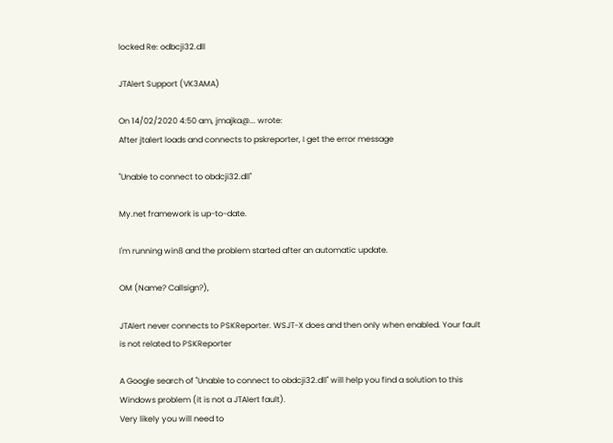locked Re: odbcji32.dll

JTAlert Support (VK3AMA)

On 14/02/2020 4:50 am, jmajka@... wrote:
After jtalert loads and connects to pskreporter, I get the error message

"Unable to connect to obdcji32.dll"

My.net framework is up-to-date.

I'm running win8 and the problem started after an automatic update.

OM (Name? Callsign?),

JTAlert never connects to PSKReporter. WSJT-X does and then only when enabled. Your fault is not related to PSKReporter

A Google search of "Unable to connect to obdcji32.dll" will help you find a solution to this Windows problem (it is not a JTAlert fault).
Very likely you will need to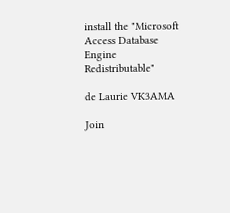install the "Microsoft Access Database Engine Redistributable"

de Laurie VK3AMA

Join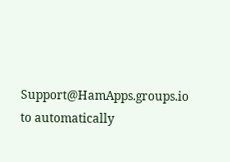Support@HamApps.groups.io to automatically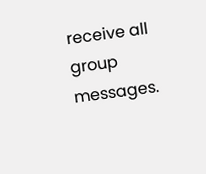receive all group messages.